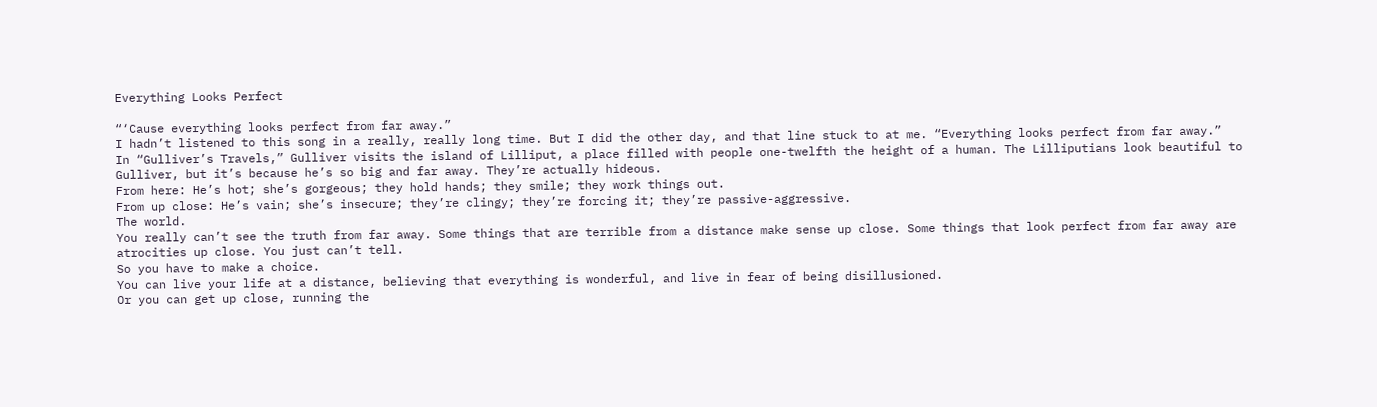Everything Looks Perfect

“‘Cause everything looks perfect from far away.”
I hadn’t listened to this song in a really, really long time. But I did the other day, and that line stuck to at me. “Everything looks perfect from far away.”
In “Gulliver’s Travels,” Gulliver visits the island of Lilliput, a place filled with people one-twelfth the height of a human. The Lilliputians look beautiful to Gulliver, but it’s because he’s so big and far away. They’re actually hideous.
From here: He’s hot; she’s gorgeous; they hold hands; they smile; they work things out.
From up close: He’s vain; she’s insecure; they’re clingy; they’re forcing it; they’re passive-aggressive.
The world.
You really can’t see the truth from far away. Some things that are terrible from a distance make sense up close. Some things that look perfect from far away are atrocities up close. You just can’t tell.
So you have to make a choice.
You can live your life at a distance, believing that everything is wonderful, and live in fear of being disillusioned.
Or you can get up close, running the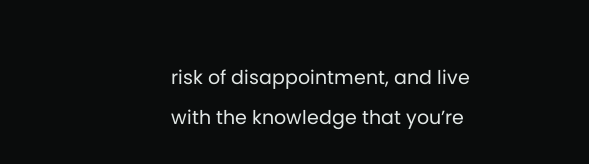risk of disappointment, and live with the knowledge that you’re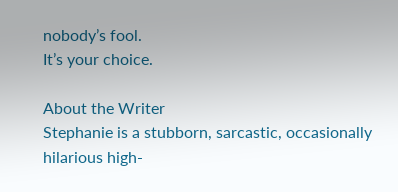nobody’s fool.
It’s your choice.

About the Writer
Stephanie is a stubborn, sarcastic, occasionally hilarious high-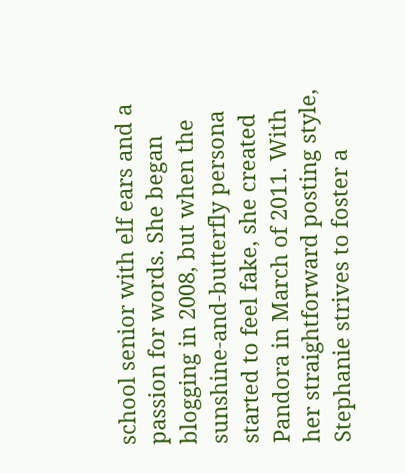school senior with elf ears and a passion for words. She began blogging in 2008, but when the sunshine-and-butterfly persona started to feel fake, she created Pandora in March of 2011. With her straightforward posting style, Stephanie strives to foster a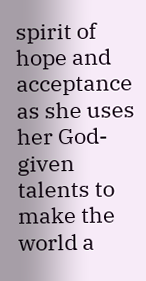spirit of hope and acceptance as she uses her God-given talents to make the world a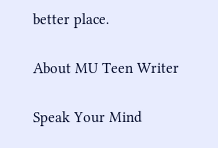better place.

About MU Teen Writer

Speak Your Mind